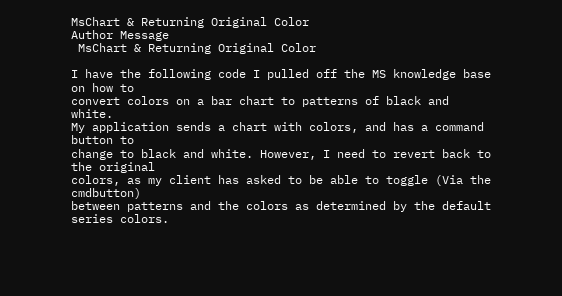MsChart & Returning Original Color
Author Message
 MsChart & Returning Original Color

I have the following code I pulled off the MS knowledge base on how to
convert colors on a bar chart to patterns of black and white.
My application sends a chart with colors, and has a command button to
change to black and white. However, I need to revert back to the original
colors, as my client has asked to be able to toggle (Via the cmdbutton)
between patterns and the colors as determined by the default series colors.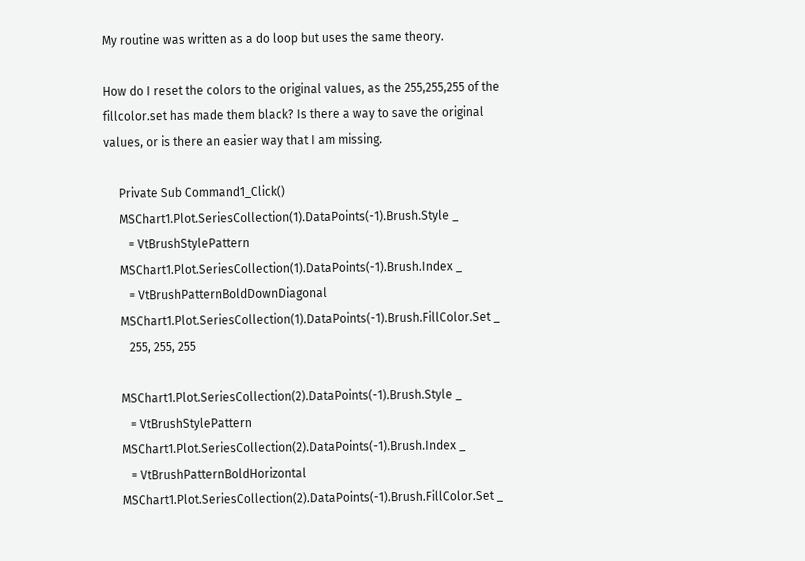My routine was written as a do loop but uses the same theory.

How do I reset the colors to the original values, as the 255,255,255 of the
fillcolor.set has made them black? Is there a way to save the original
values, or is there an easier way that I am missing.

     Private Sub Command1_Click()
     MSChart1.Plot.SeriesCollection(1).DataPoints(-1).Brush.Style _
        = VtBrushStylePattern
     MSChart1.Plot.SeriesCollection(1).DataPoints(-1).Brush.Index _
        = VtBrushPatternBoldDownDiagonal
     MSChart1.Plot.SeriesCollection(1).DataPoints(-1).Brush.FillColor.Set _
        255, 255, 255

     MSChart1.Plot.SeriesCollection(2).DataPoints(-1).Brush.Style _
        = VtBrushStylePattern
     MSChart1.Plot.SeriesCollection(2).DataPoints(-1).Brush.Index _
        = VtBrushPatternBoldHorizontal
     MSChart1.Plot.SeriesCollection(2).DataPoints(-1).Brush.FillColor.Set _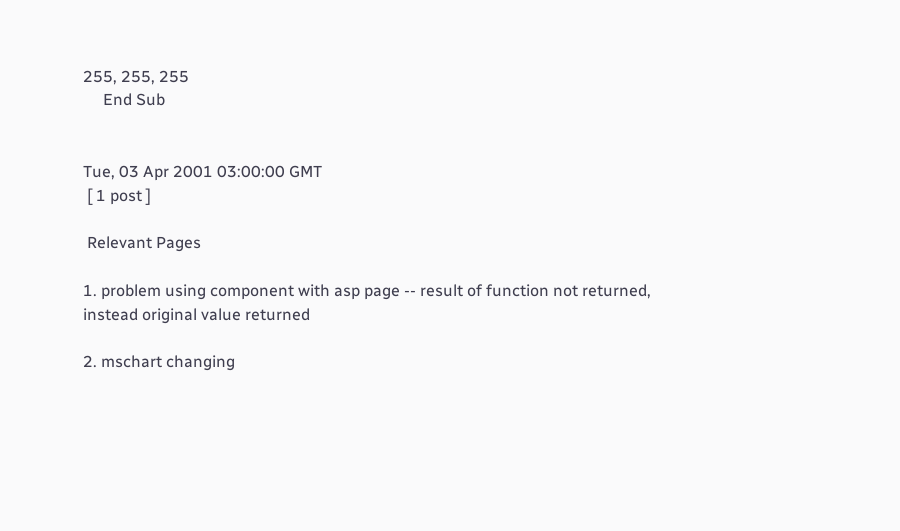255, 255, 255
     End Sub


Tue, 03 Apr 2001 03:00:00 GMT
 [ 1 post ]

 Relevant Pages

1. problem using component with asp page -- result of function not returned, instead original value returned

2. mschart changing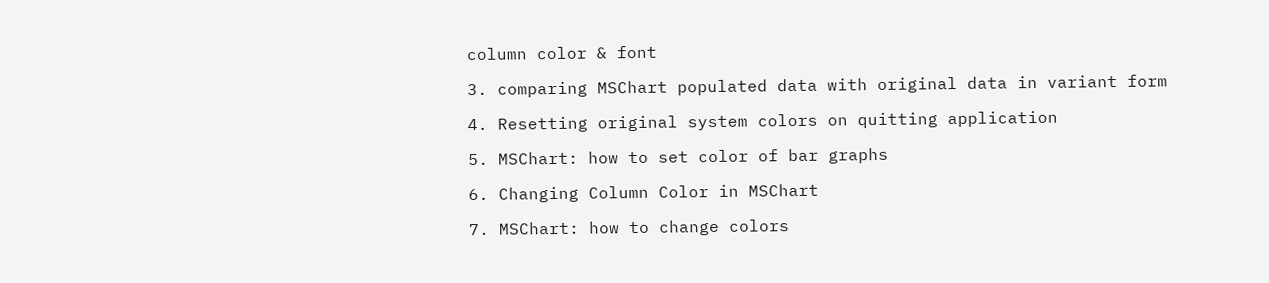column color & font

3. comparing MSChart populated data with original data in variant form

4. Resetting original system colors on quitting application

5. MSChart: how to set color of bar graphs

6. Changing Column Color in MSChart

7. MSChart: how to change colors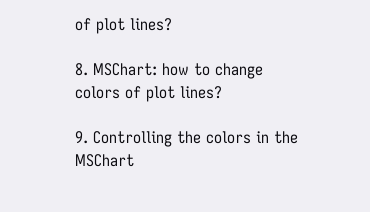of plot lines?

8. MSChart: how to change colors of plot lines?

9. Controlling the colors in the MSChart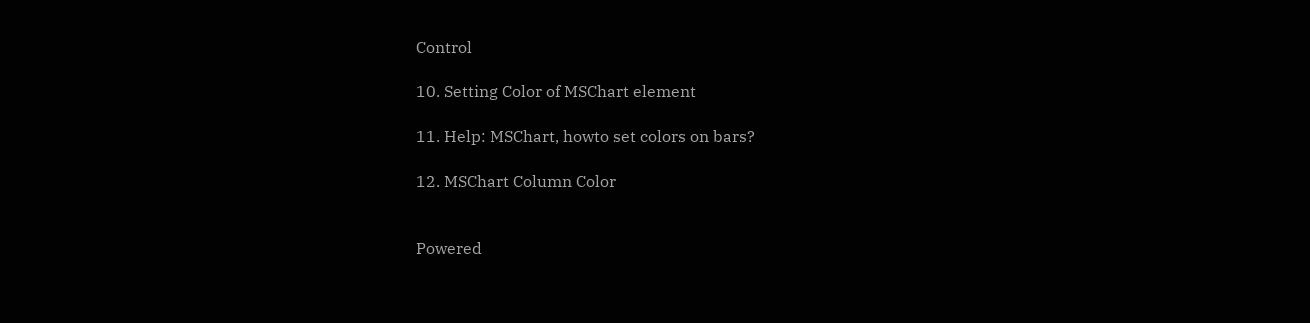Control

10. Setting Color of MSChart element

11. Help: MSChart, howto set colors on bars?

12. MSChart Column Color


Powered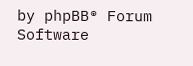by phpBB® Forum Software